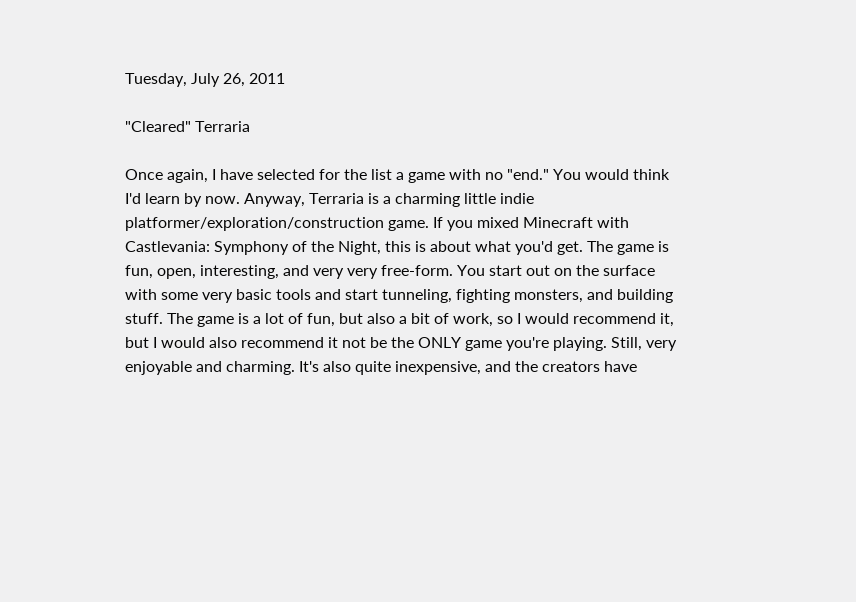Tuesday, July 26, 2011

"Cleared" Terraria

Once again, I have selected for the list a game with no "end." You would think I'd learn by now. Anyway, Terraria is a charming little indie platformer/exploration/construction game. If you mixed Minecraft with Castlevania: Symphony of the Night, this is about what you'd get. The game is fun, open, interesting, and very very free-form. You start out on the surface with some very basic tools and start tunneling, fighting monsters, and building stuff. The game is a lot of fun, but also a bit of work, so I would recommend it, but I would also recommend it not be the ONLY game you're playing. Still, very enjoyable and charming. It's also quite inexpensive, and the creators have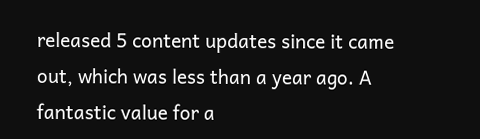released 5 content updates since it came out, which was less than a year ago. A fantastic value for a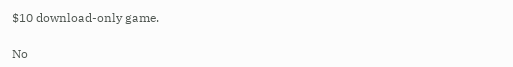$10 download-only game.

No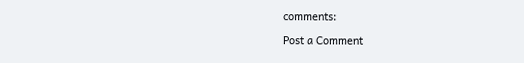comments:

Post a Comment